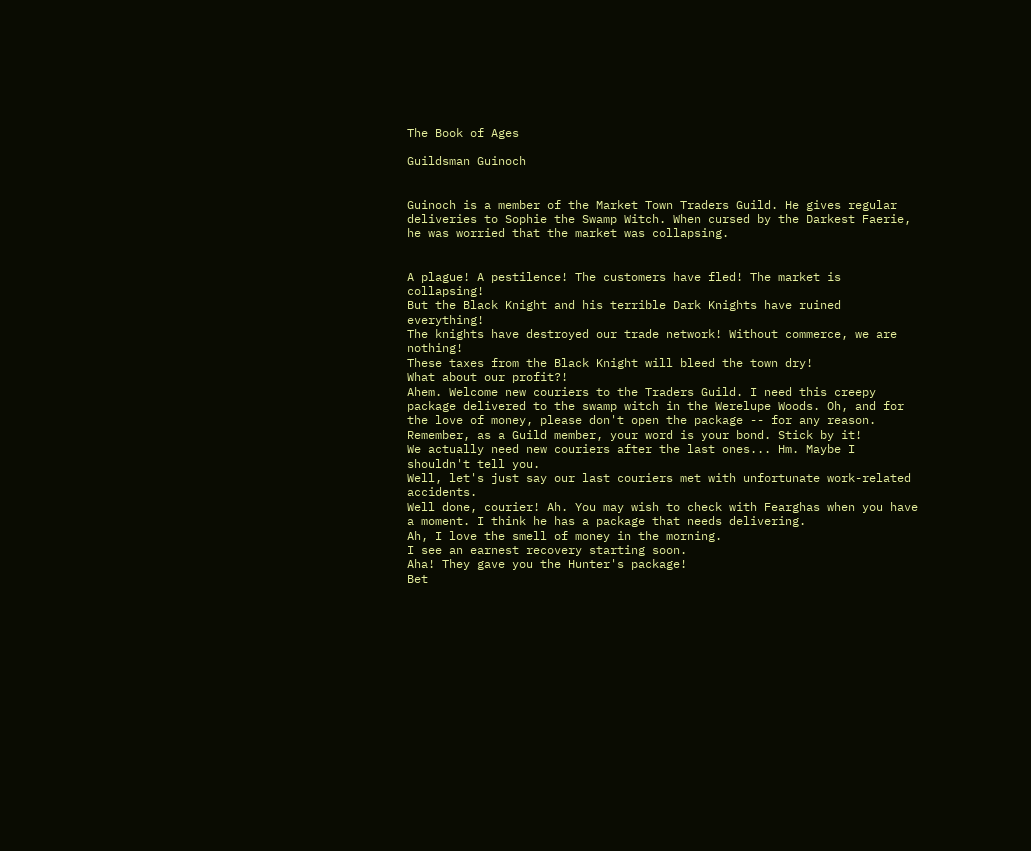The Book of Ages

Guildsman Guinoch


Guinoch is a member of the Market Town Traders Guild. He gives regular deliveries to Sophie the Swamp Witch. When cursed by the Darkest Faerie, he was worried that the market was collapsing.


A plague! A pestilence! The customers have fled! The market is collapsing!
But the Black Knight and his terrible Dark Knights have ruined everything!
The knights have destroyed our trade network! Without commerce, we are nothing!
These taxes from the Black Knight will bleed the town dry!
What about our profit?!
Ahem. Welcome new couriers to the Traders Guild. I need this creepy package delivered to the swamp witch in the Werelupe Woods. Oh, and for the love of money, please don't open the package -- for any reason.
Remember, as a Guild member, your word is your bond. Stick by it!
We actually need new couriers after the last ones... Hm. Maybe I shouldn't tell you.
Well, let's just say our last couriers met with unfortunate work-related accidents.
Well done, courier! Ah. You may wish to check with Fearghas when you have a moment. I think he has a package that needs delivering.
Ah, I love the smell of money in the morning.
I see an earnest recovery starting soon.
Aha! They gave you the Hunter's package!
Bet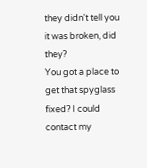they didn't tell you it was broken, did they?
You got a place to get that spyglass fixed? I could contact my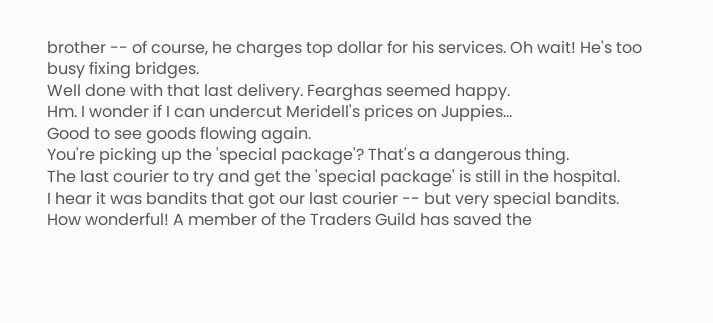brother -- of course, he charges top dollar for his services. Oh wait! He's too busy fixing bridges.
Well done with that last delivery. Fearghas seemed happy.
Hm. I wonder if I can undercut Meridell's prices on Juppies...
Good to see goods flowing again.
You're picking up the 'special package'? That's a dangerous thing.
The last courier to try and get the 'special package' is still in the hospital.
I hear it was bandits that got our last courier -- but very special bandits.
How wonderful! A member of the Traders Guild has saved the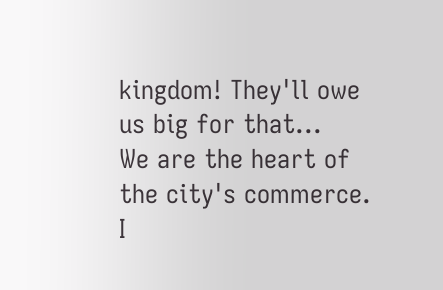kingdom! They'll owe us big for that...
We are the heart of the city's commerce.
I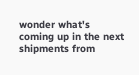wonder what's coming up in the next shipments from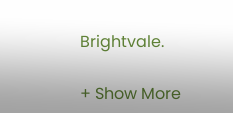Brightvale.

+ Show More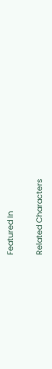Featured In

Related Characters